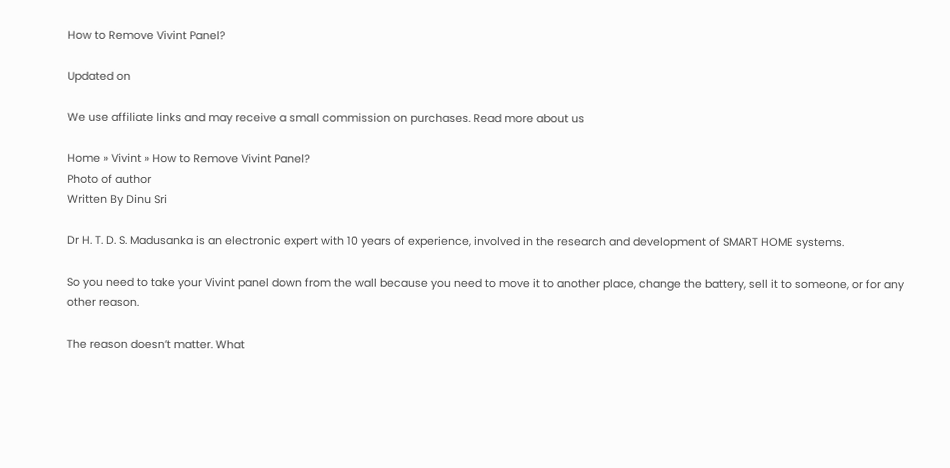How to Remove Vivint Panel?

Updated on

We use affiliate links and may receive a small commission on purchases. Read more about us

Home » Vivint » How to Remove Vivint Panel?
Photo of author
Written By Dinu Sri

Dr H. T. D. S. Madusanka is an electronic expert with 10 years of experience, involved in the research and development of SMART HOME systems.

So you need to take your Vivint panel down from the wall because you need to move it to another place, change the battery, sell it to someone, or for any other reason.

The reason doesn’t matter. What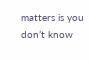matters is you don’t know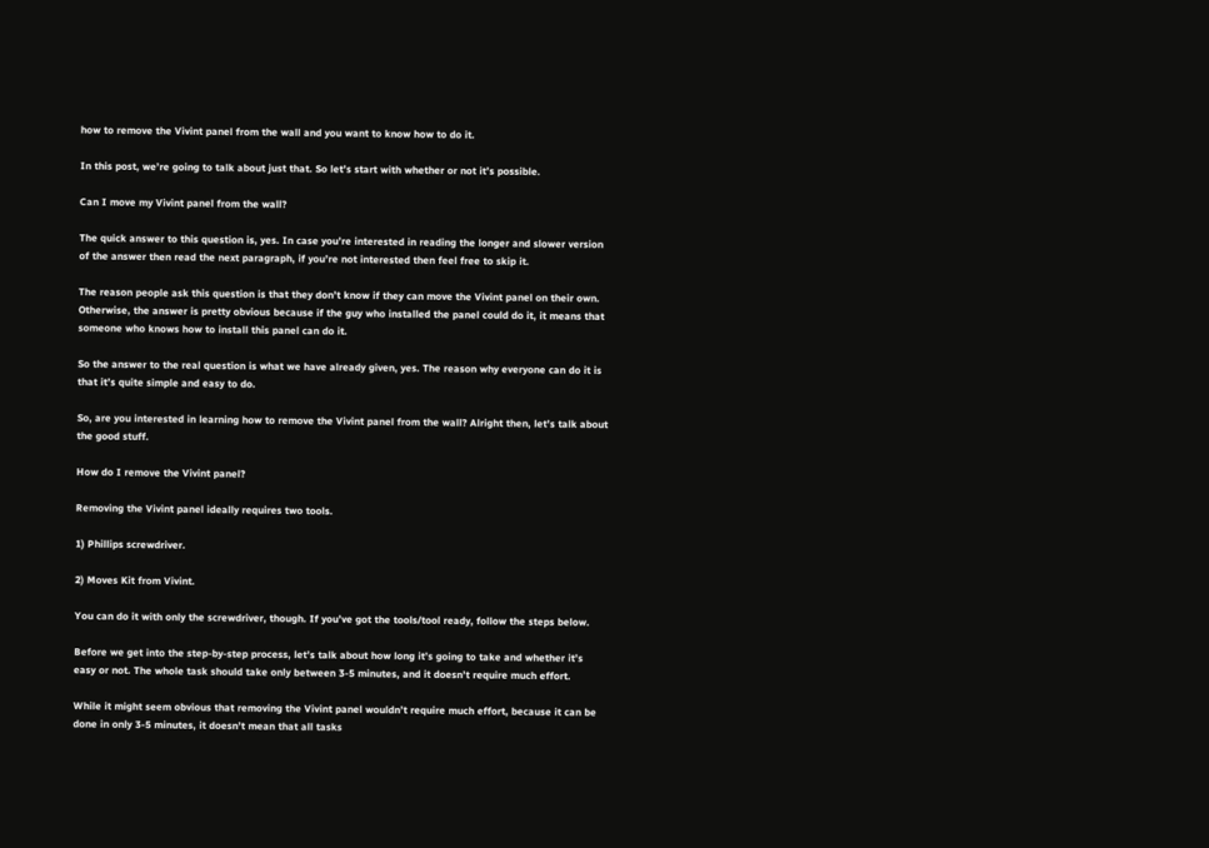how to remove the Vivint panel from the wall and you want to know how to do it.

In this post, we’re going to talk about just that. So let’s start with whether or not it’s possible.

Can I move my Vivint panel from the wall?

The quick answer to this question is, yes. In case you’re interested in reading the longer and slower version of the answer then read the next paragraph, if you’re not interested then feel free to skip it.

The reason people ask this question is that they don’t know if they can move the Vivint panel on their own. Otherwise, the answer is pretty obvious because if the guy who installed the panel could do it, it means that someone who knows how to install this panel can do it.

So the answer to the real question is what we have already given, yes. The reason why everyone can do it is that it’s quite simple and easy to do.

So, are you interested in learning how to remove the Vivint panel from the wall? Alright then, let’s talk about the good stuff.

How do I remove the Vivint panel?

Removing the Vivint panel ideally requires two tools.

1) Phillips screwdriver.

2) Moves Kit from Vivint.

You can do it with only the screwdriver, though. If you’ve got the tools/tool ready, follow the steps below.

Before we get into the step-by-step process, let’s talk about how long it’s going to take and whether it’s easy or not. The whole task should take only between 3-5 minutes, and it doesn’t require much effort.

While it might seem obvious that removing the Vivint panel wouldn’t require much effort, because it can be done in only 3-5 minutes, it doesn’t mean that all tasks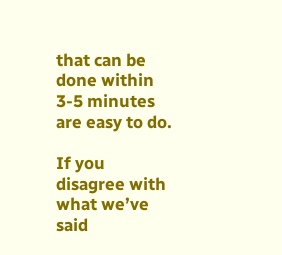that can be done within 3-5 minutes are easy to do.

If you disagree with what we’ve said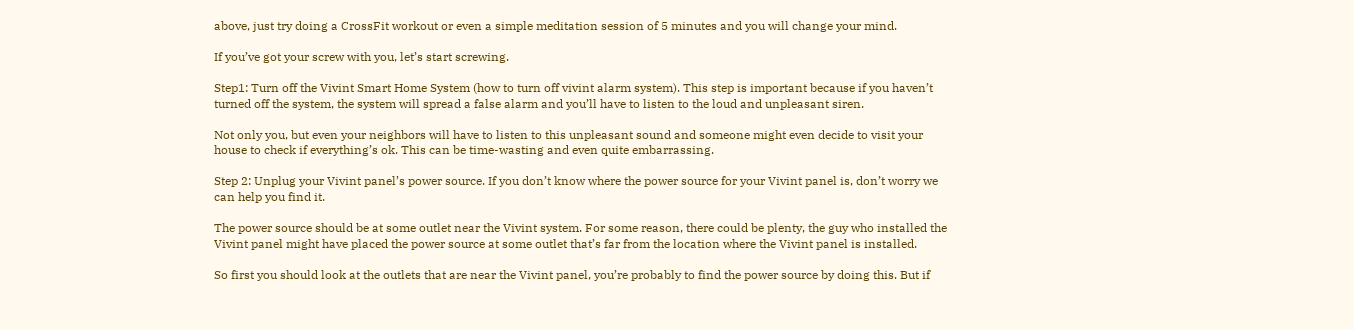above, just try doing a CrossFit workout or even a simple meditation session of 5 minutes and you will change your mind.

If you’ve got your screw with you, let’s start screwing.

Step1: Turn off the Vivint Smart Home System (how to turn off vivint alarm system). This step is important because if you haven’t turned off the system, the system will spread a false alarm and you’ll have to listen to the loud and unpleasant siren.

Not only you, but even your neighbors will have to listen to this unpleasant sound and someone might even decide to visit your house to check if everything’s ok. This can be time-wasting and even quite embarrassing.

Step 2: Unplug your Vivint panel’s power source. If you don’t know where the power source for your Vivint panel is, don’t worry we can help you find it.

The power source should be at some outlet near the Vivint system. For some reason, there could be plenty, the guy who installed the Vivint panel might have placed the power source at some outlet that’s far from the location where the Vivint panel is installed.

So first you should look at the outlets that are near the Vivint panel, you’re probably to find the power source by doing this. But if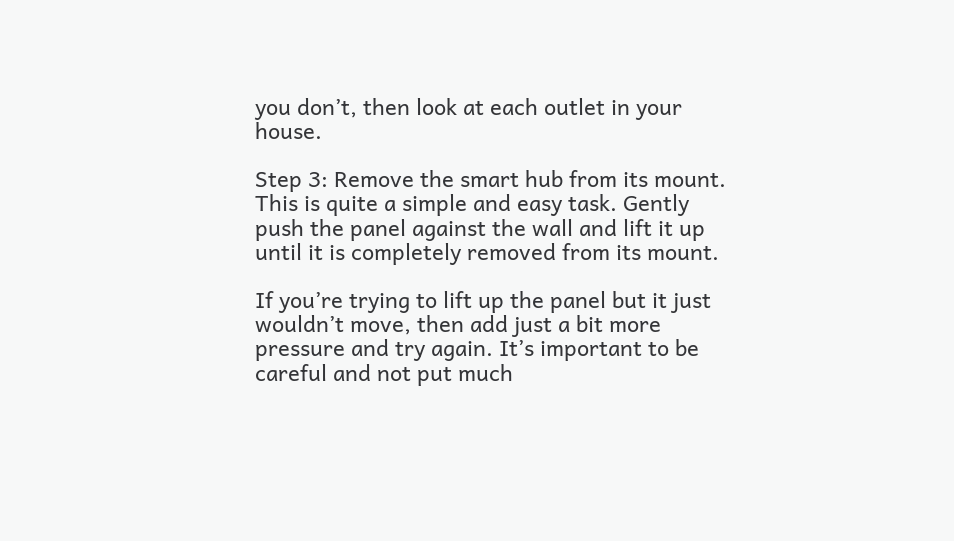you don’t, then look at each outlet in your house.

Step 3: Remove the smart hub from its mount. This is quite a simple and easy task. Gently push the panel against the wall and lift it up until it is completely removed from its mount.

If you’re trying to lift up the panel but it just wouldn’t move, then add just a bit more pressure and try again. It’s important to be careful and not put much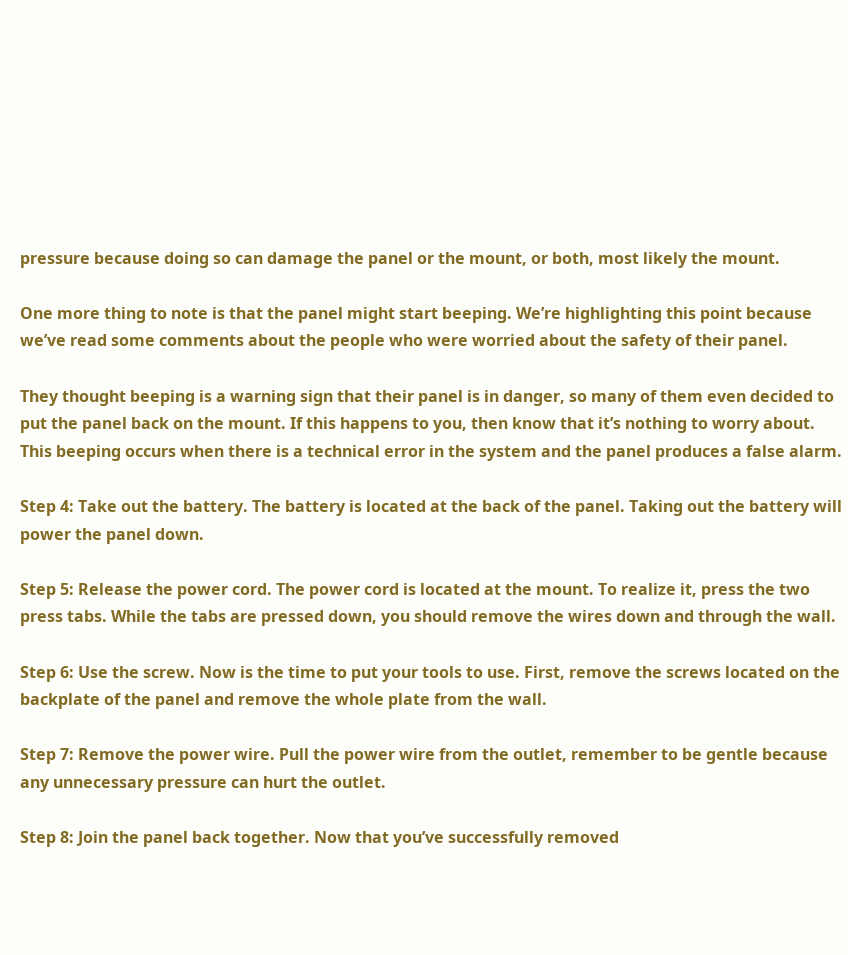pressure because doing so can damage the panel or the mount, or both, most likely the mount.

One more thing to note is that the panel might start beeping. We’re highlighting this point because we’ve read some comments about the people who were worried about the safety of their panel.

They thought beeping is a warning sign that their panel is in danger, so many of them even decided to put the panel back on the mount. If this happens to you, then know that it’s nothing to worry about. This beeping occurs when there is a technical error in the system and the panel produces a false alarm.

Step 4: Take out the battery. The battery is located at the back of the panel. Taking out the battery will power the panel down.

Step 5: Release the power cord. The power cord is located at the mount. To realize it, press the two press tabs. While the tabs are pressed down, you should remove the wires down and through the wall.

Step 6: Use the screw. Now is the time to put your tools to use. First, remove the screws located on the backplate of the panel and remove the whole plate from the wall.

Step 7: Remove the power wire. Pull the power wire from the outlet, remember to be gentle because any unnecessary pressure can hurt the outlet.

Step 8: Join the panel back together. Now that you’ve successfully removed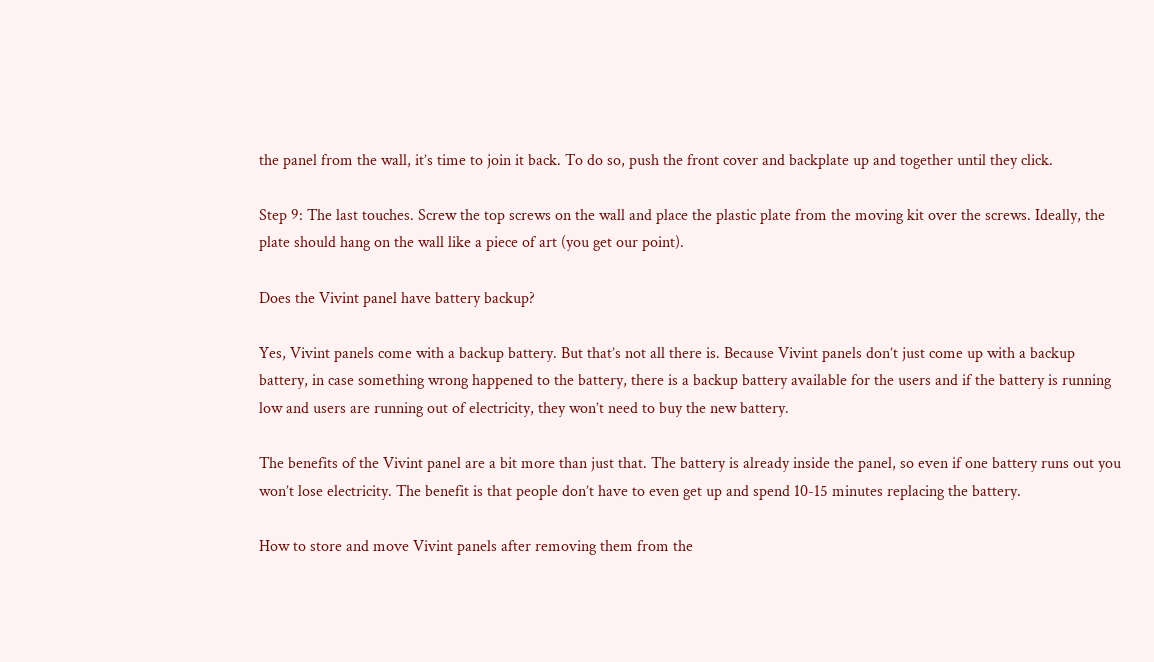the panel from the wall, it’s time to join it back. To do so, push the front cover and backplate up and together until they click.

Step 9: The last touches. Screw the top screws on the wall and place the plastic plate from the moving kit over the screws. Ideally, the plate should hang on the wall like a piece of art (you get our point).

Does the Vivint panel have battery backup?

Yes, Vivint panels come with a backup battery. But that’s not all there is. Because Vivint panels don’t just come up with a backup battery, in case something wrong happened to the battery, there is a backup battery available for the users and if the battery is running low and users are running out of electricity, they won’t need to buy the new battery.

The benefits of the Vivint panel are a bit more than just that. The battery is already inside the panel, so even if one battery runs out you won’t lose electricity. The benefit is that people don’t have to even get up and spend 10-15 minutes replacing the battery.

How to store and move Vivint panels after removing them from the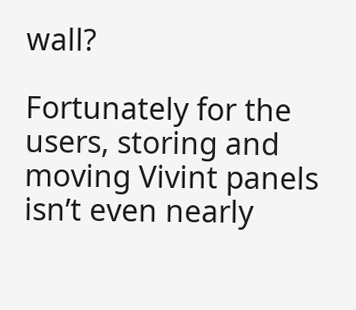wall?

Fortunately for the users, storing and moving Vivint panels isn’t even nearly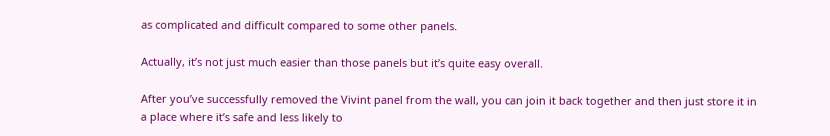as complicated and difficult compared to some other panels.

Actually, it’s not just much easier than those panels but it’s quite easy overall.

After you’ve successfully removed the Vivint panel from the wall, you can join it back together and then just store it in a place where it’s safe and less likely to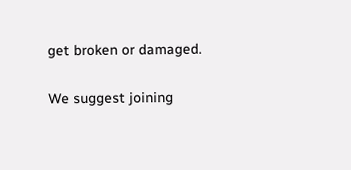get broken or damaged.

We suggest joining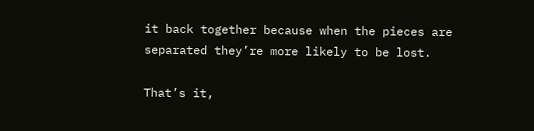it back together because when the pieces are separated they’re more likely to be lost.

That’s it,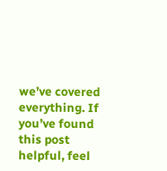we’ve covered everything. If you’ve found this post helpful, feel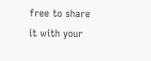free to share it with your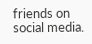friends on social media.